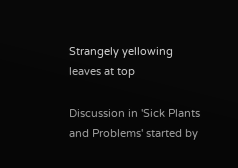Strangely yellowing leaves at top

Discussion in 'Sick Plants and Problems' started by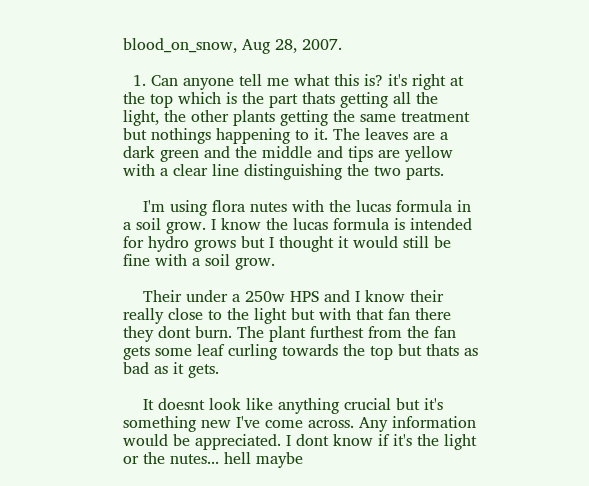blood_on_snow, Aug 28, 2007.

  1. Can anyone tell me what this is? it's right at the top which is the part thats getting all the light, the other plants getting the same treatment but nothings happening to it. The leaves are a dark green and the middle and tips are yellow with a clear line distinguishing the two parts.

    I'm using flora nutes with the lucas formula in a soil grow. I know the lucas formula is intended for hydro grows but I thought it would still be fine with a soil grow.

    Their under a 250w HPS and I know their really close to the light but with that fan there they dont burn. The plant furthest from the fan gets some leaf curling towards the top but thats as bad as it gets.

    It doesnt look like anything crucial but it's something new I've come across. Any information would be appreciated. I dont know if it's the light or the nutes... hell maybe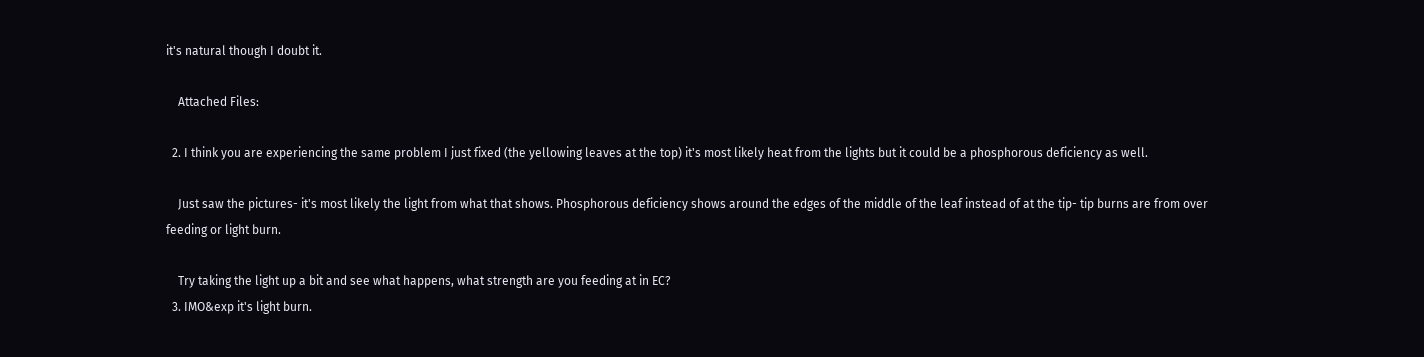it's natural though I doubt it.

    Attached Files:

  2. I think you are experiencing the same problem I just fixed (the yellowing leaves at the top) it's most likely heat from the lights but it could be a phosphorous deficiency as well.

    Just saw the pictures- it's most likely the light from what that shows. Phosphorous deficiency shows around the edges of the middle of the leaf instead of at the tip- tip burns are from over feeding or light burn.

    Try taking the light up a bit and see what happens, what strength are you feeding at in EC?
  3. IMO&exp it's light burn.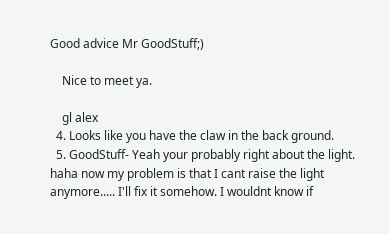Good advice Mr GoodStuff;)

    Nice to meet ya.

    gl alex
  4. Looks like you have the claw in the back ground.
  5. GoodStuff- Yeah your probably right about the light. haha now my problem is that I cant raise the light anymore..... I'll fix it somehow. I wouldnt know if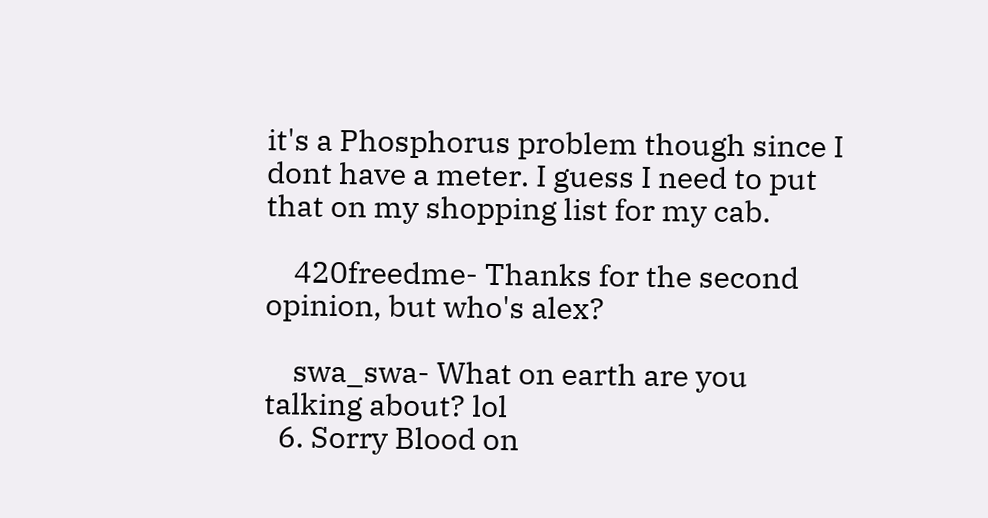it's a Phosphorus problem though since I dont have a meter. I guess I need to put that on my shopping list for my cab.

    420freedme- Thanks for the second opinion, but who's alex?

    swa_swa- What on earth are you talking about? lol
  6. Sorry Blood on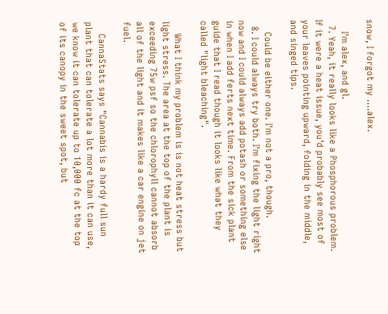snow, I forgot my ....alex.

    I'm alex, and gl.
  7. Yeah, it really looks like a Phosphorous problem. If it were a heat issue, you'd probably see most of your leaves pointing upward, folding in the middle, and singed tips.

    Could be either one. I'm not a pro, though.
  8. I could always try both. I'm fixing the light right now and I could always add potash or something else in when I add ferts next time. From the sick plant guide that I read though it looks like what they called "light bleaching".

    What I think my problem is is not heat stress but light stress. The area at the top of the plant is exceeding 75w psf so the chlorophyll cannot absorb all of the light and it makes like a car engine on jet fuel.

    CannaStats says "Cannabis is a hardy full sun plant that can tolerate a lot more than it can use, we know it can tolerate up to 10,000 fc at the top of its canopy in the sweet spot, but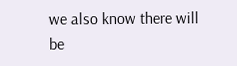we also know there will be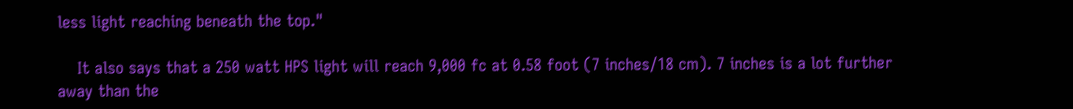less light reaching beneath the top."

    It also says that a 250 watt HPS light will reach 9,000 fc at 0.58 foot (7 inches/18 cm). 7 inches is a lot further away than the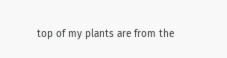top of my plants are from the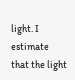light. I estimate that the light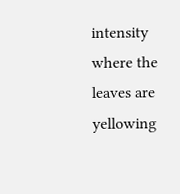intensity where the leaves are yellowing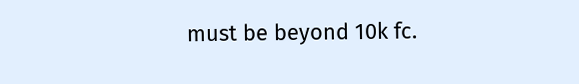must be beyond 10k fc.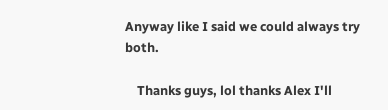Anyway like I said we could always try both.

    Thanks guys, lol thanks Alex I'll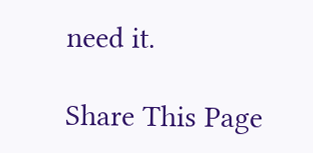need it.

Share This Page